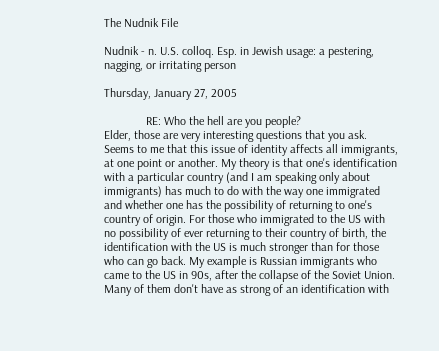The Nudnik File

Nudnik - n. U.S. colloq. Esp. in Jewish usage: a pestering, nagging, or irritating person

Thursday, January 27, 2005

              RE: Who the hell are you people?
Elder, those are very interesting questions that you ask. Seems to me that this issue of identity affects all immigrants, at one point or another. My theory is that one's identification with a particular country (and I am speaking only about immigrants) has much to do with the way one immigrated and whether one has the possibility of returning to one's country of origin. For those who immigrated to the US with no possibility of ever returning to their country of birth, the identification with the US is much stronger than for those who can go back. My example is Russian immigrants who came to the US in 90s, after the collapse of the Soviet Union. Many of them don't have as strong of an identification with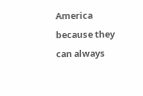America because they can always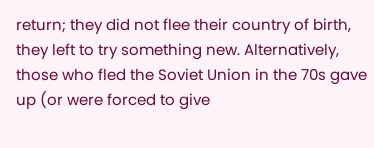return; they did not flee their country of birth, they left to try something new. Alternatively, those who fled the Soviet Union in the 70s gave up (or were forced to give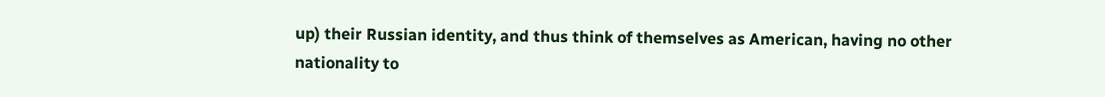up) their Russian identity, and thus think of themselves as American, having no other nationality to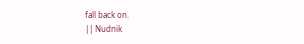fall back on.
|| Nudnik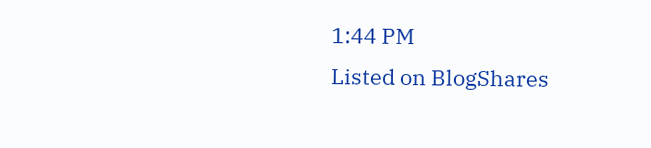1:44 PM
Listed on BlogShares